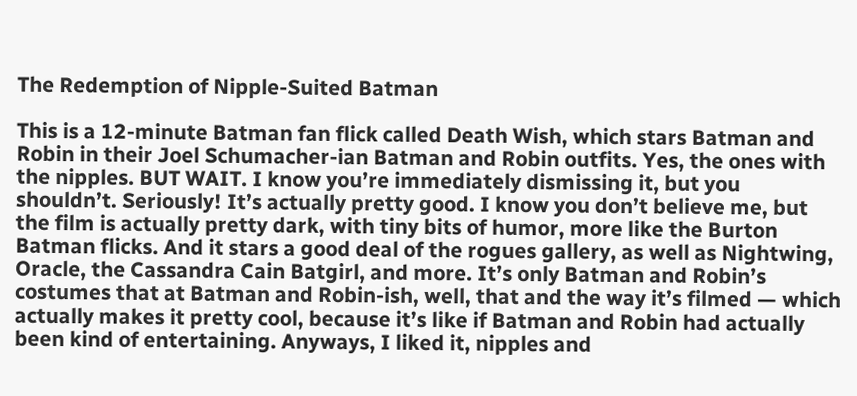The Redemption of Nipple-Suited Batman

This is a 12-minute Batman fan flick called Death Wish, which stars Batman and Robin in their Joel Schumacher-ian Batman and Robin outfits. Yes, the ones with the nipples. BUT WAIT. I know you’re immediately dismissing it, but you shouldn’t. Seriously! It’s actually pretty good. I know you don’t believe me, but the film is actually pretty dark, with tiny bits of humor, more like the Burton Batman flicks. And it stars a good deal of the rogues gallery, as well as Nightwing, Oracle, the Cassandra Cain Batgirl, and more. It’s only Batman and Robin’s costumes that at Batman and Robin-ish, well, that and the way it’s filmed — which actually makes it pretty cool, because it’s like if Batman and Robin had actually been kind of entertaining. Anyways, I liked it, nipples and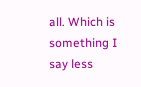all. Which is something I say less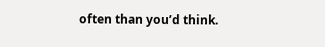often than you’d think.